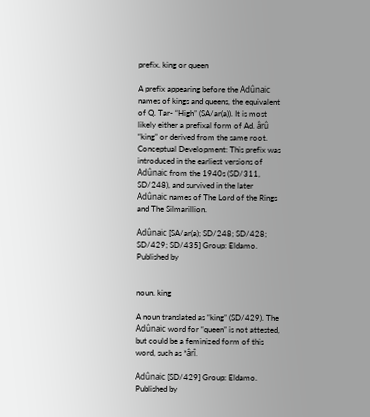prefix. king or queen

A prefix appearing before the Adûnaic names of kings and queens, the equivalent of Q. Tar- “High” (SA/ar(a)). It is most likely either a prefixal form of Ad. ârû “king” or derived from the same root. Conceptual Development: This prefix was introduced in the earliest versions of Adûnaic from the 1940s (SD/311, SD/248), and survived in the later Adûnaic names of The Lord of the Rings and The Silmarillion.

Adûnaic [SA/ar(a); SD/248; SD/428; SD/429; SD/435] Group: Eldamo. Published by


noun. king

A noun translated as “king” (SD/429). The Adûnaic word for “queen” is not attested, but could be a feminized form of this word, such as *ârî.

Adûnaic [SD/429] Group: Eldamo. Published by